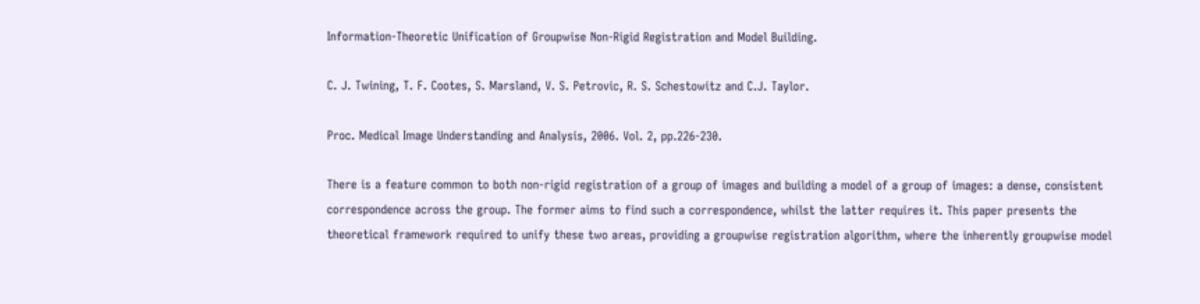Information-Theoretic Unification of Groupwise Non-Rigid Registration and Model Building.

C. J. Twining, T. F. Cootes, S. Marsland, V. S. Petrovic, R. S. Schestowitz and C.J. Taylor.

Proc. Medical Image Understanding and Analysis, 2006. Vol. 2, pp.226-230.

There is a feature common to both non-rigid registration of a group of images and building a model of a group of images: a dense, consistent correspondence across the group. The former aims to find such a correspondence, whilst the latter requires it. This paper presents the theoretical framework required to unify these two areas, providing a groupwise registration algorithm, where the inherently groupwise model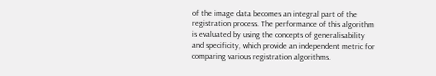of the image data becomes an integral part of the registration process. The performance of this algorithm is evaluated by using the concepts of generalisability and specificity, which provide an independent metric for comparing various registration algorithms.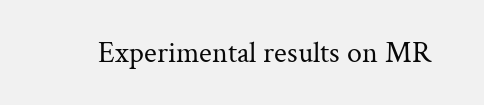Experimental results on MR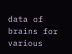data of brains for various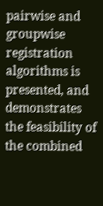pairwise and groupwise registration algorithms is presented, and demonstrates the feasibility of the combined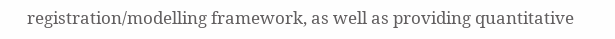registration/modelling framework, as well as providing quantitative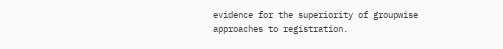evidence for the superiority of groupwise approaches to registration.